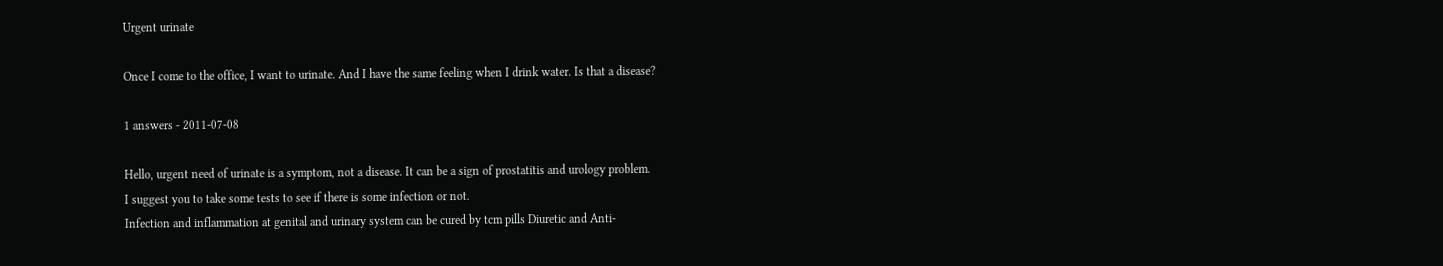Urgent urinate

Once I come to the office, I want to urinate. And I have the same feeling when I drink water. Is that a disease?

1 answers - 2011-07-08

Hello, urgent need of urinate is a symptom, not a disease. It can be a sign of prostatitis and urology problem.
I suggest you to take some tests to see if there is some infection or not.
Infection and inflammation at genital and urinary system can be cured by tcm pills Diuretic and Anti-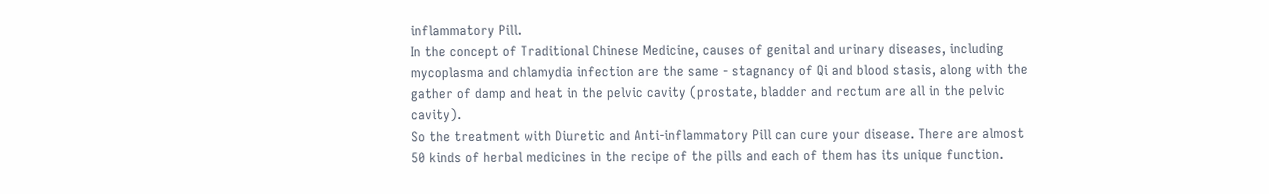inflammatory Pill.
In the concept of Traditional Chinese Medicine, causes of genital and urinary diseases, including mycoplasma and chlamydia infection are the same - stagnancy of Qi and blood stasis, along with the gather of damp and heat in the pelvic cavity (prostate, bladder and rectum are all in the pelvic cavity).
So the treatment with Diuretic and Anti-inflammatory Pill can cure your disease. There are almost 50 kinds of herbal medicines in the recipe of the pills and each of them has its unique function.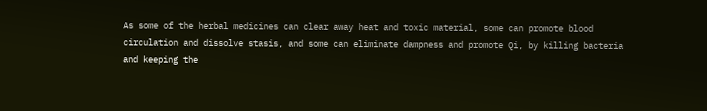As some of the herbal medicines can clear away heat and toxic material, some can promote blood circulation and dissolve stasis, and some can eliminate dampness and promote Qi, by killing bacteria and keeping the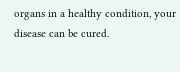organs in a healthy condition, your disease can be cured.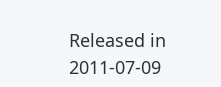Released in 2011-07-09